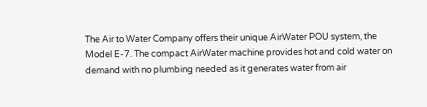The Air to Water Company offers their unique AirWater POU system, the Model E-7. The compact AirWater machine provides hot and cold water on demand with no plumbing needed as it generates water from air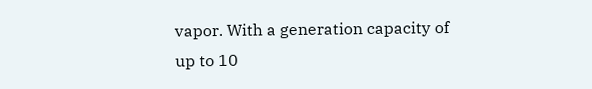vapor. With a generation capacity of up to 10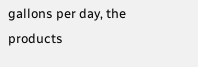gallons per day, the products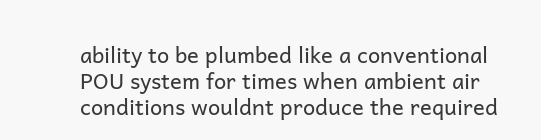ability to be plumbed like a conventional POU system for times when ambient air conditions wouldnt produce the required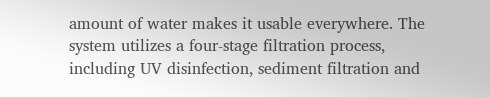amount of water makes it usable everywhere. The system utilizes a four-stage filtration process, including UV disinfection, sediment filtration and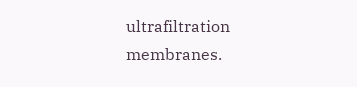ultrafiltration membranes.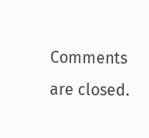Comments are closed.